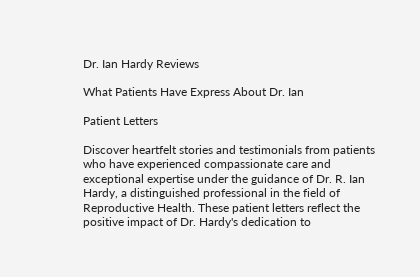Dr. Ian Hardy Reviews

What Patients Have Express About Dr. Ian

Patient Letters

Discover heartfelt stories and testimonials from patients who have experienced compassionate care and exceptional expertise under the guidance of Dr. R. Ian Hardy, a distinguished professional in the field of Reproductive Health. These patient letters reflect the positive impact of Dr. Hardy's dedication to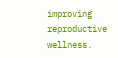improving reproductive wellness.